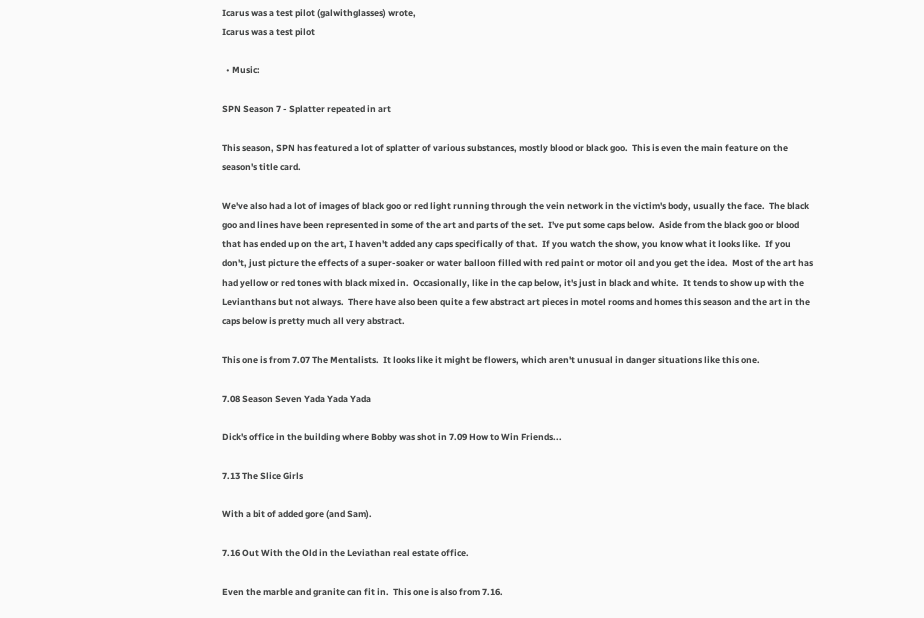Icarus was a test pilot (galwithglasses) wrote,
Icarus was a test pilot

  • Music:

SPN Season 7 - Splatter repeated in art

This season, SPN has featured a lot of splatter of various substances, mostly blood or black goo.  This is even the main feature on the season's title card.

We've also had a lot of images of black goo or red light running through the vein network in the victim's body, usually the face.  The black goo and lines have been represented in some of the art and parts of the set.  I've put some caps below.  Aside from the black goo or blood that has ended up on the art, I haven't added any caps specifically of that.  If you watch the show, you know what it looks like.  If you don't, just picture the effects of a super-soaker or water balloon filled with red paint or motor oil and you get the idea.  Most of the art has had yellow or red tones with black mixed in.  Occasionally, like in the cap below, it's just in black and white.  It tends to show up with the Levianthans but not always.  There have also been quite a few abstract art pieces in motel rooms and homes this season and the art in the caps below is pretty much all very abstract.

This one is from 7.07 The Mentalists.  It looks like it might be flowers, which aren't unusual in danger situations like this one.

7.08 Season Seven Yada Yada Yada

Dick's office in the building where Bobby was shot in 7.09 How to Win Friends...

7.13 The Slice Girls

With a bit of added gore (and Sam).

7.16 Out With the Old in the Leviathan real estate office.

Even the marble and granite can fit in.  This one is also from 7.16.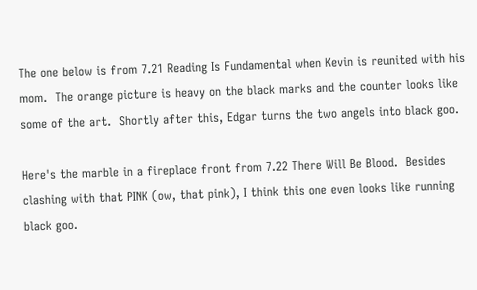The one below is from 7.21 Reading Is Fundamental when Kevin is reunited with his mom.  The orange picture is heavy on the black marks and the counter looks like some of the art.  Shortly after this, Edgar turns the two angels into black goo.

Here's the marble in a fireplace front from 7.22 There Will Be Blood.  Besides clashing with that PINK (ow, that pink), I think this one even looks like running black goo.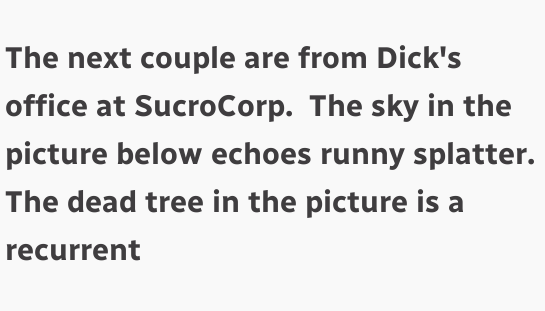The next couple are from Dick's office at SucroCorp.  The sky in the picture below echoes runny splatter.  The dead tree in the picture is a recurrent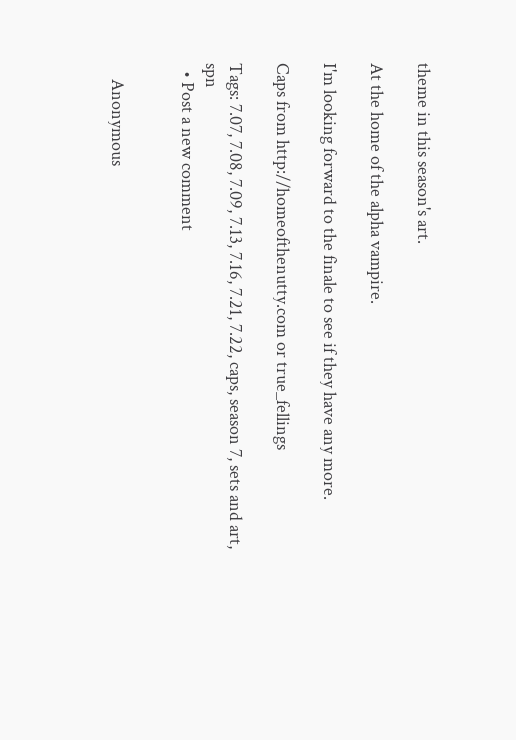theme in this season's art.

At the home of the alpha vampire.

I'm looking forward to the finale to see if they have any more.

Caps from http://homeofthenutty.com or true_fellings

Tags: 7.07, 7.08, 7.09, 7.13, 7.16, 7.21, 7.22, caps, season 7, sets and art, spn
  • Post a new comment


    Anonymous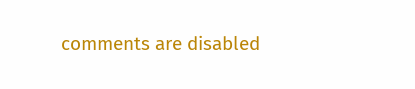comments are disabled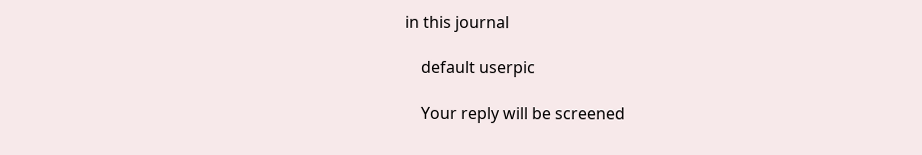in this journal

    default userpic

    Your reply will be screened